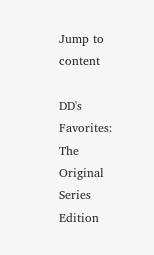Jump to content

DD's Favorites: The Original Series Edition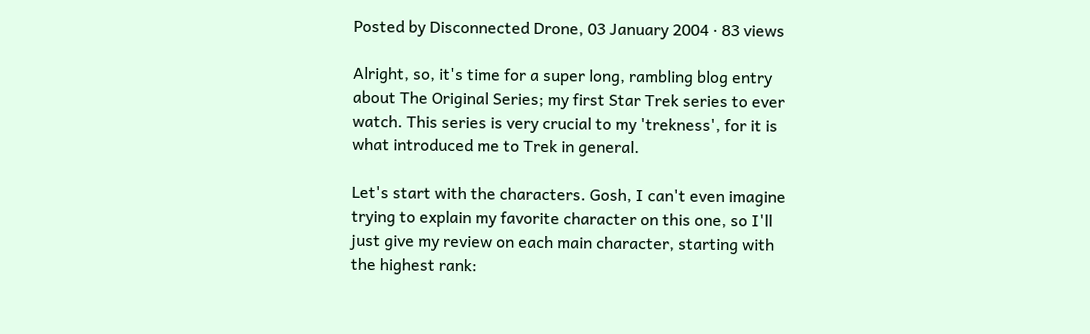Posted by Disconnected Drone, 03 January 2004 · 83 views

Alright, so, it's time for a super long, rambling blog entry about The Original Series; my first Star Trek series to ever watch. This series is very crucial to my 'trekness', for it is what introduced me to Trek in general.

Let's start with the characters. Gosh, I can't even imagine trying to explain my favorite character on this one, so I'll just give my review on each main character, starting with the highest rank: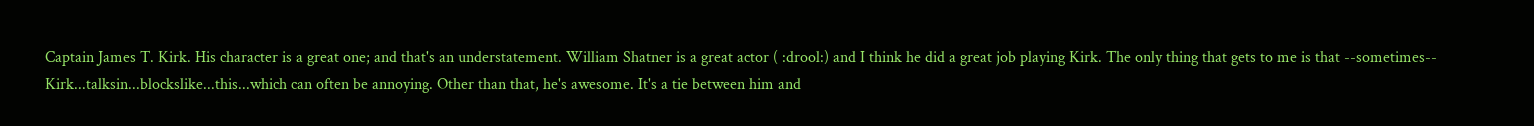Captain James T. Kirk. His character is a great one; and that's an understatement. William Shatner is a great actor ( :drool:) and I think he did a great job playing Kirk. The only thing that gets to me is that --sometimes-- Kirk...talksin...blockslike...this...which can often be annoying. Other than that, he's awesome. It's a tie between him and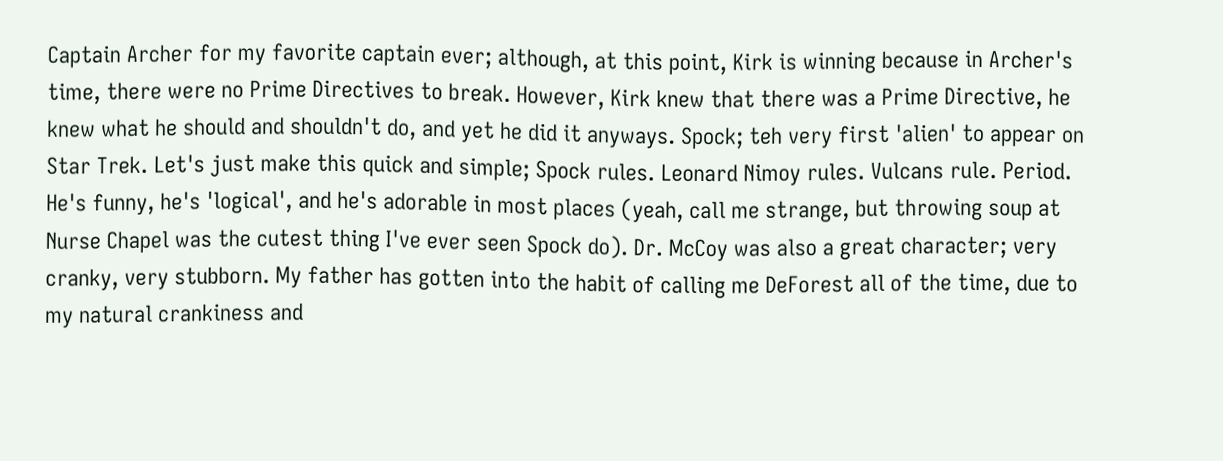Captain Archer for my favorite captain ever; although, at this point, Kirk is winning because in Archer's time, there were no Prime Directives to break. However, Kirk knew that there was a Prime Directive, he knew what he should and shouldn't do, and yet he did it anyways. Spock; teh very first 'alien' to appear on Star Trek. Let's just make this quick and simple; Spock rules. Leonard Nimoy rules. Vulcans rule. Period. He's funny, he's 'logical', and he's adorable in most places (yeah, call me strange, but throwing soup at Nurse Chapel was the cutest thing I've ever seen Spock do). Dr. McCoy was also a great character; very cranky, very stubborn. My father has gotten into the habit of calling me DeForest all of the time, due to my natural crankiness and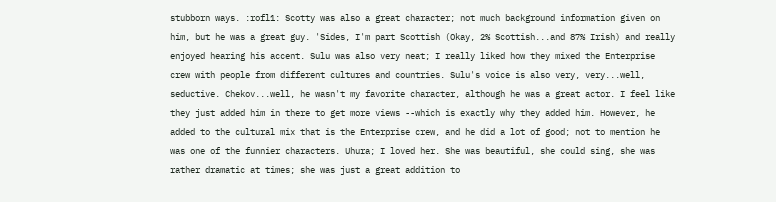stubborn ways. :rofl1: Scotty was also a great character; not much background information given on him, but he was a great guy. 'Sides, I'm part Scottish (Okay, 2% Scottish...and 87% Irish) and really enjoyed hearing his accent. Sulu was also very neat; I really liked how they mixed the Enterprise crew with people from different cultures and countries. Sulu's voice is also very, very...well, seductive. Chekov...well, he wasn't my favorite character, although he was a great actor. I feel like they just added him in there to get more views --which is exactly why they added him. However, he added to the cultural mix that is the Enterprise crew, and he did a lot of good; not to mention he was one of the funnier characters. Uhura; I loved her. She was beautiful, she could sing, she was rather dramatic at times; she was just a great addition to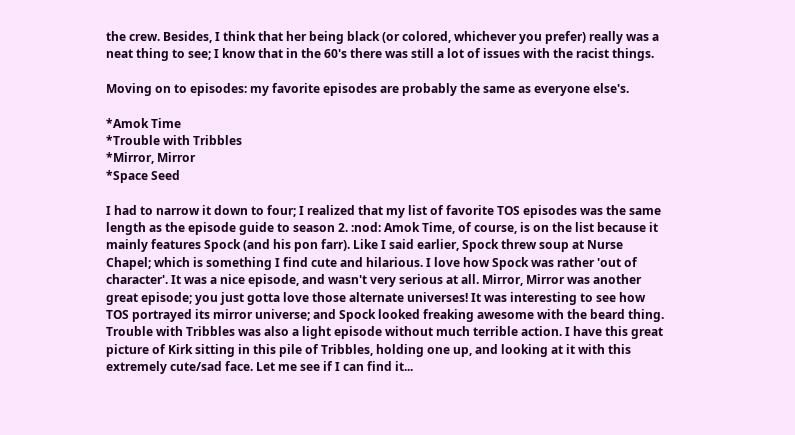the crew. Besides, I think that her being black (or colored, whichever you prefer) really was a neat thing to see; I know that in the 60's there was still a lot of issues with the racist things.

Moving on to episodes: my favorite episodes are probably the same as everyone else's.

*Amok Time
*Trouble with Tribbles
*Mirror, Mirror
*Space Seed

I had to narrow it down to four; I realized that my list of favorite TOS episodes was the same length as the episode guide to season 2. :nod: Amok Time, of course, is on the list because it mainly features Spock (and his pon farr). Like I said earlier, Spock threw soup at Nurse Chapel; which is something I find cute and hilarious. I love how Spock was rather 'out of character'. It was a nice episode, and wasn't very serious at all. Mirror, Mirror was another great episode; you just gotta love those alternate universes! It was interesting to see how TOS portrayed its mirror universe; and Spock looked freaking awesome with the beard thing. Trouble with Tribbles was also a light episode without much terrible action. I have this great picture of Kirk sitting in this pile of Tribbles, holding one up, and looking at it with this extremely cute/sad face. Let me see if I can find it...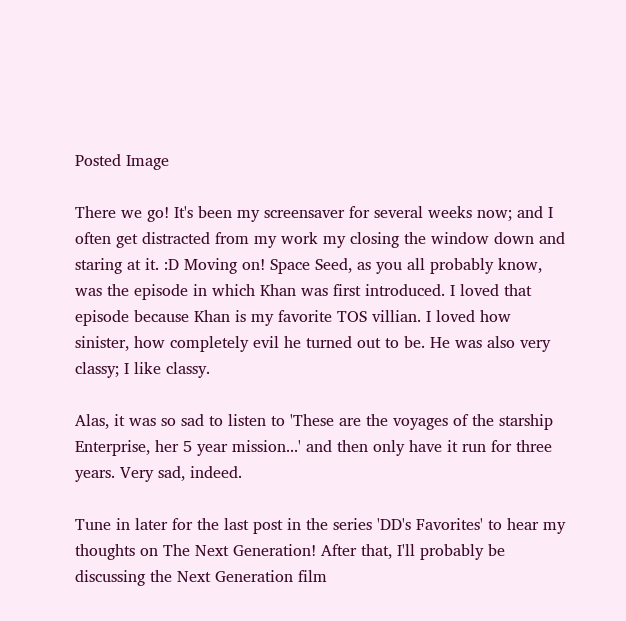Posted Image

There we go! It's been my screensaver for several weeks now; and I often get distracted from my work my closing the window down and staring at it. :D Moving on! Space Seed, as you all probably know, was the episode in which Khan was first introduced. I loved that episode because Khan is my favorite TOS villian. I loved how sinister, how completely evil he turned out to be. He was also very classy; I like classy.

Alas, it was so sad to listen to 'These are the voyages of the starship Enterprise, her 5 year mission...' and then only have it run for three years. Very sad, indeed.

Tune in later for the last post in the series 'DD's Favorites' to hear my thoughts on The Next Generation! After that, I'll probably be discussing the Next Generation film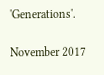'Generations'.

November 2017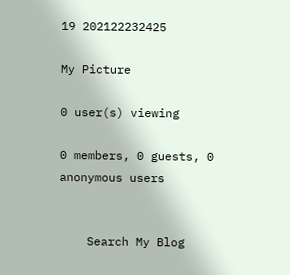19 202122232425

My Picture

0 user(s) viewing

0 members, 0 guests, 0 anonymous users


    Search My Blog